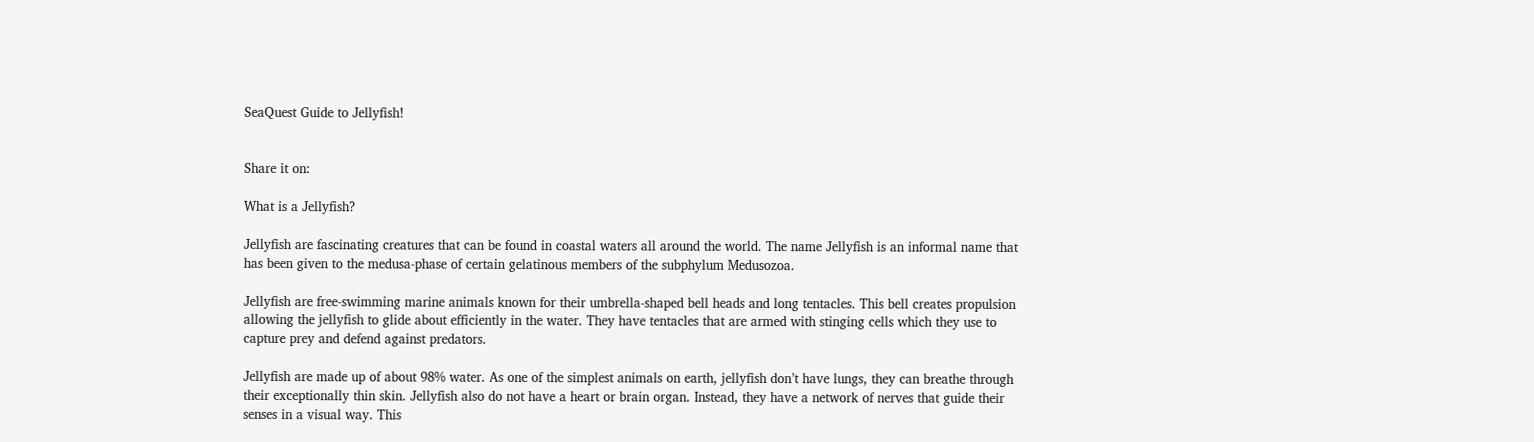SeaQuest Guide to Jellyfish!


Share it on:

What is a Jellyfish?

Jellyfish are fascinating creatures that can be found in coastal waters all around the world. The name Jellyfish is an informal name that has been given to the medusa-phase of certain gelatinous members of the subphylum Medusozoa.

Jellyfish are free-swimming marine animals known for their umbrella-shaped bell heads and long tentacles. This bell creates propulsion allowing the jellyfish to glide about efficiently in the water. They have tentacles that are armed with stinging cells which they use to capture prey and defend against predators.

Jellyfish are made up of about 98% water. As one of the simplest animals on earth, jellyfish don’t have lungs, they can breathe through their exceptionally thin skin. Jellyfish also do not have a heart or brain organ. Instead, they have a network of nerves that guide their senses in a visual way. This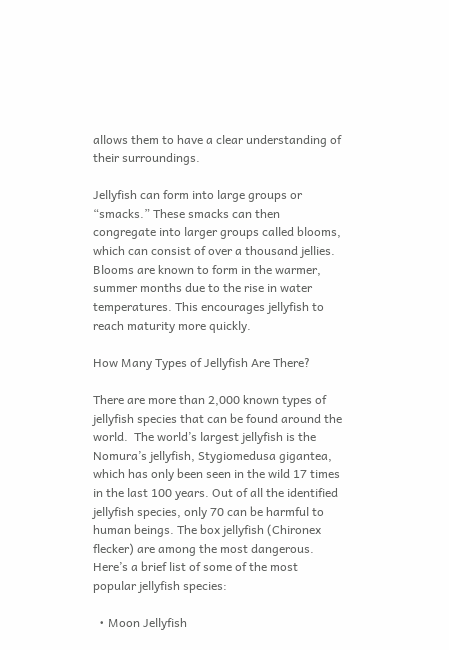allows them to have a clear understanding of their surroundings.

Jellyfish can form into large groups or “smacks.” These smacks can then congregate into larger groups called blooms, which can consist of over a thousand jellies. Blooms are known to form in the warmer, summer months due to the rise in water temperatures. This encourages jellyfish to reach maturity more quickly.

How Many Types of Jellyfish Are There?

There are more than 2,000 known types of jellyfish species that can be found around the world.  The world’s largest jellyfish is the Nomura’s jellyfish, Stygiomedusa gigantea, which has only been seen in the wild 17 times in the last 100 years. Out of all the identified jellyfish species, only 70 can be harmful to human beings. The box jellyfish (Chironex flecker) are among the most dangerous. Here’s a brief list of some of the most popular jellyfish species:

  • Moon Jellyfish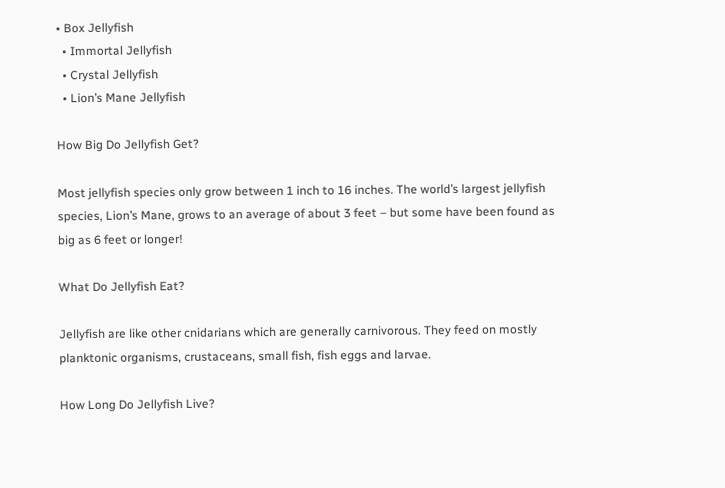• Box Jellyfish
  • Immortal Jellyfish
  • Crystal Jellyfish
  • Lion’s Mane Jellyfish

How Big Do Jellyfish Get?

Most jellyfish species only grow between 1 inch to 16 inches. The world’s largest jellyfish species, Lion’s Mane, grows to an average of about 3 feet – but some have been found as big as 6 feet or longer!

What Do Jellyfish Eat?

Jellyfish are like other cnidarians which are generally carnivorous. They feed on mostly planktonic organisms, crustaceans, small fish, fish eggs and larvae.

How Long Do Jellyfish Live?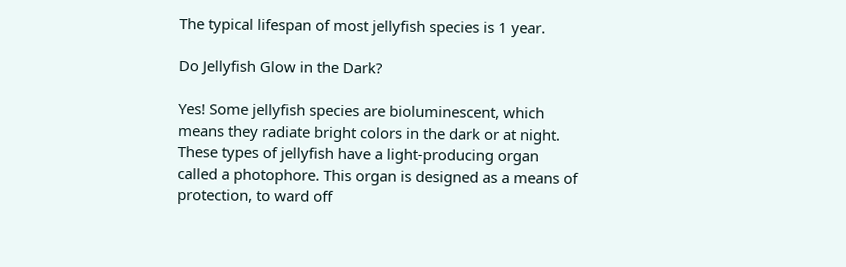The typical lifespan of most jellyfish species is 1 year.

Do Jellyfish Glow in the Dark?

Yes! Some jellyfish species are bioluminescent, which means they radiate bright colors in the dark or at night. These types of jellyfish have a light-producing organ called a photophore. This organ is designed as a means of protection, to ward off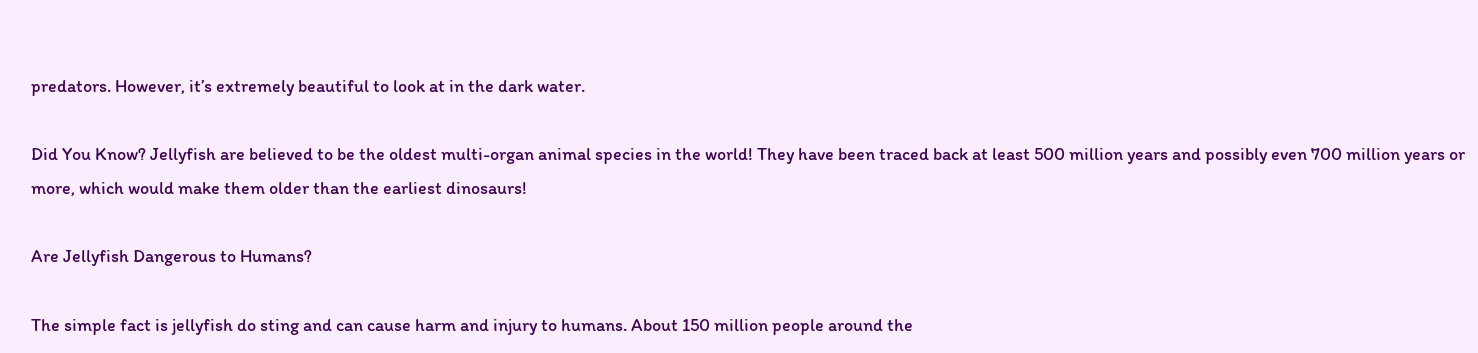predators. However, it’s extremely beautiful to look at in the dark water.

Did You Know? Jellyfish are believed to be the oldest multi-organ animal species in the world! They have been traced back at least 500 million years and possibly even 700 million years or more, which would make them older than the earliest dinosaurs!

Are Jellyfish Dangerous to Humans?

The simple fact is jellyfish do sting and can cause harm and injury to humans. About 150 million people around the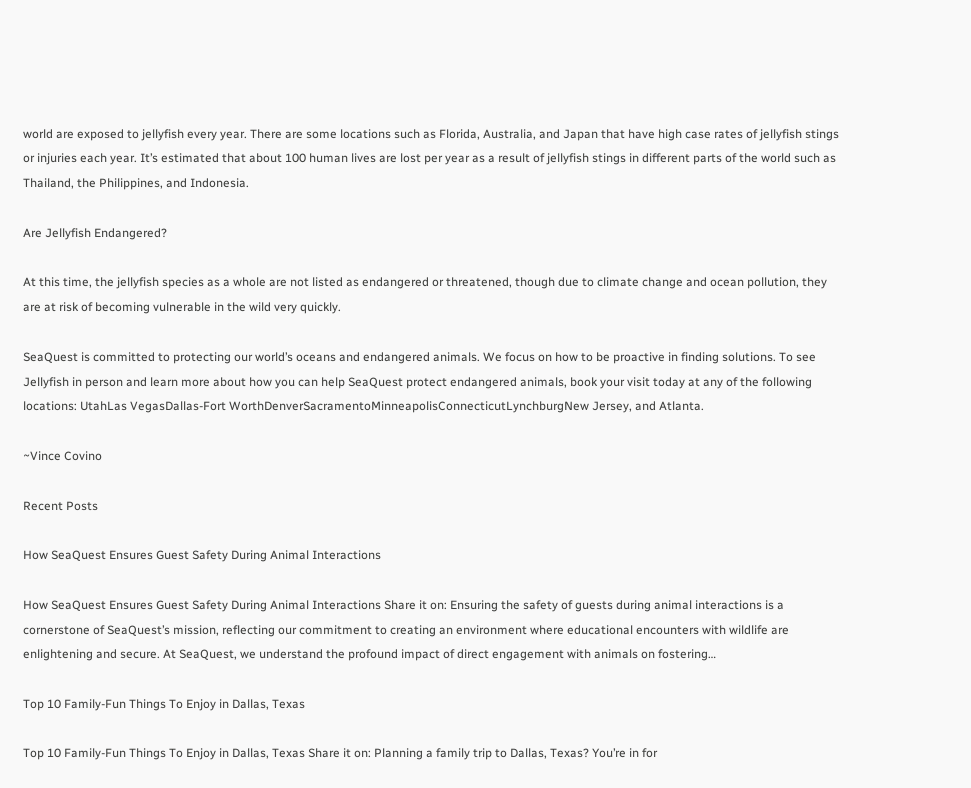world are exposed to jellyfish every year. There are some locations such as Florida, Australia, and Japan that have high case rates of jellyfish stings or injuries each year. It’s estimated that about 100 human lives are lost per year as a result of jellyfish stings in different parts of the world such as Thailand, the Philippines, and Indonesia.

Are Jellyfish Endangered?

At this time, the jellyfish species as a whole are not listed as endangered or threatened, though due to climate change and ocean pollution, they are at risk of becoming vulnerable in the wild very quickly.

SeaQuest is committed to protecting our world’s oceans and endangered animals. We focus on how to be proactive in finding solutions. To see Jellyfish in person and learn more about how you can help SeaQuest protect endangered animals, book your visit today at any of the following locations: UtahLas VegasDallas-Fort WorthDenverSacramentoMinneapolisConnecticutLynchburgNew Jersey, and Atlanta.

~Vince Covino

Recent Posts

How SeaQuest Ensures Guest Safety During Animal Interactions

How SeaQuest Ensures Guest Safety During Animal Interactions Share it on: Ensuring the safety of guests during animal interactions is a cornerstone of SeaQuest’s mission, reflecting our commitment to creating an environment where educational encounters with wildlife are enlightening and secure. At SeaQuest, we understand the profound impact of direct engagement with animals on fostering…

Top 10 Family-Fun Things To Enjoy in Dallas, Texas

Top 10 Family-Fun Things To Enjoy in Dallas, Texas Share it on: Planning a family trip to Dallas, Texas? You’re in for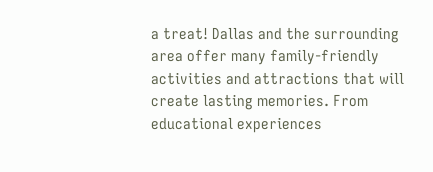a treat! Dallas and the surrounding area offer many family-friendly activities and attractions that will create lasting memories. From educational experiences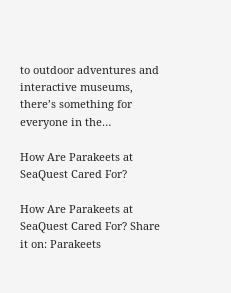to outdoor adventures and interactive museums, there’s something for everyone in the…

How Are Parakeets at SeaQuest Cared For?

How Are Parakeets at SeaQuest Cared For? Share it on: Parakeets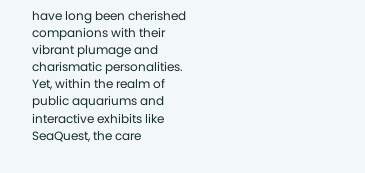have long been cherished companions with their vibrant plumage and charismatic personalities. Yet, within the realm of public aquariums and interactive exhibits like SeaQuest, the care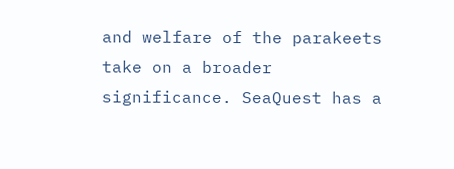and welfare of the parakeets take on a broader significance. SeaQuest has a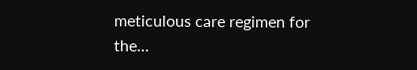meticulous care regimen for the…